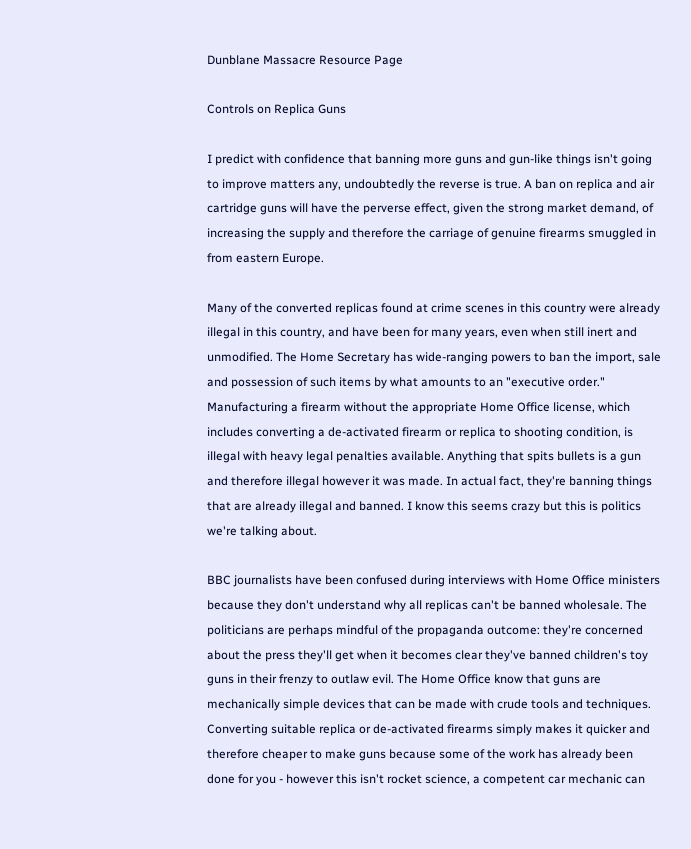Dunblane Massacre Resource Page

Controls on Replica Guns

I predict with confidence that banning more guns and gun-like things isn't going to improve matters any, undoubtedly the reverse is true. A ban on replica and air cartridge guns will have the perverse effect, given the strong market demand, of increasing the supply and therefore the carriage of genuine firearms smuggled in from eastern Europe.

Many of the converted replicas found at crime scenes in this country were already illegal in this country, and have been for many years, even when still inert and unmodified. The Home Secretary has wide-ranging powers to ban the import, sale and possession of such items by what amounts to an "executive order." Manufacturing a firearm without the appropriate Home Office license, which includes converting a de-activated firearm or replica to shooting condition, is illegal with heavy legal penalties available. Anything that spits bullets is a gun and therefore illegal however it was made. In actual fact, they're banning things that are already illegal and banned. I know this seems crazy but this is politics we're talking about.

BBC journalists have been confused during interviews with Home Office ministers because they don't understand why all replicas can't be banned wholesale. The politicians are perhaps mindful of the propaganda outcome: they're concerned about the press they'll get when it becomes clear they've banned children's toy guns in their frenzy to outlaw evil. The Home Office know that guns are mechanically simple devices that can be made with crude tools and techniques. Converting suitable replica or de-activated firearms simply makes it quicker and therefore cheaper to make guns because some of the work has already been done for you - however this isn't rocket science, a competent car mechanic can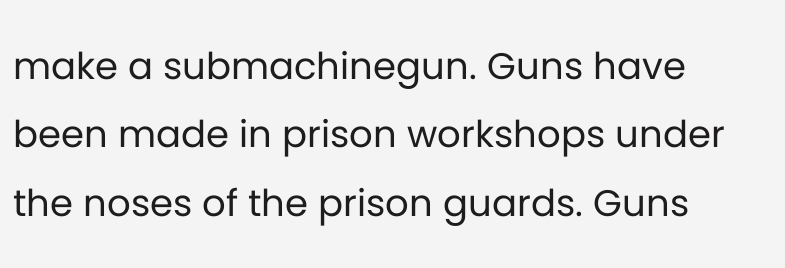make a submachinegun. Guns have been made in prison workshops under the noses of the prison guards. Guns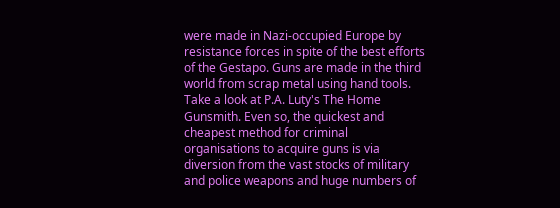were made in Nazi-occupied Europe by resistance forces in spite of the best efforts of the Gestapo. Guns are made in the third world from scrap metal using hand tools. Take a look at P.A. Luty's The Home Gunsmith. Even so, the quickest and cheapest method for criminal organisations to acquire guns is via diversion from the vast stocks of military and police weapons and huge numbers of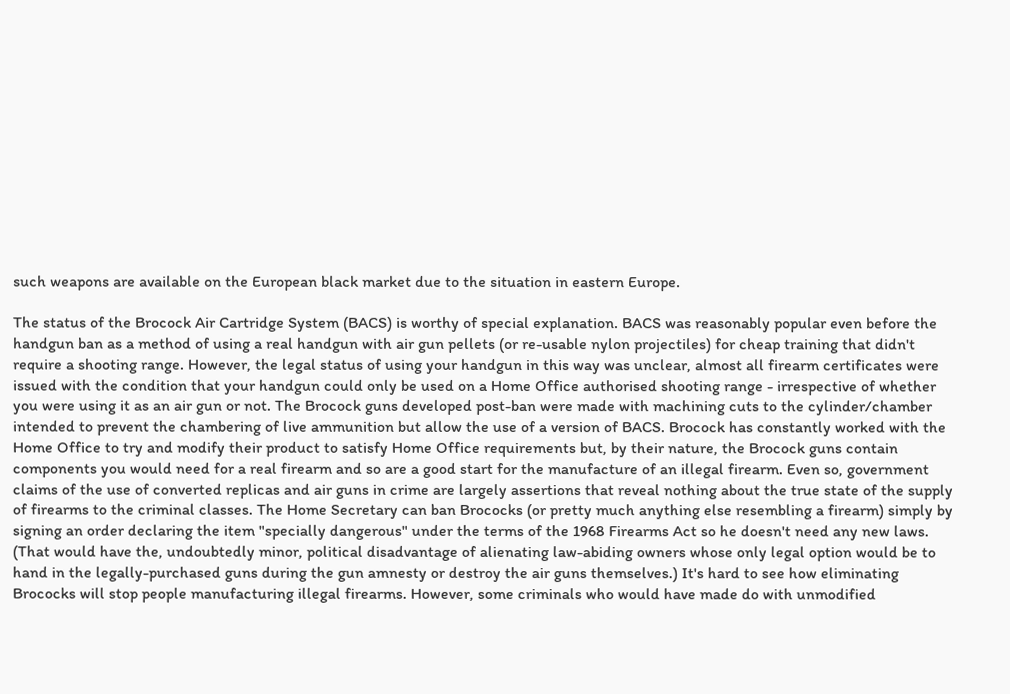such weapons are available on the European black market due to the situation in eastern Europe.

The status of the Brocock Air Cartridge System (BACS) is worthy of special explanation. BACS was reasonably popular even before the handgun ban as a method of using a real handgun with air gun pellets (or re-usable nylon projectiles) for cheap training that didn't require a shooting range. However, the legal status of using your handgun in this way was unclear, almost all firearm certificates were issued with the condition that your handgun could only be used on a Home Office authorised shooting range - irrespective of whether you were using it as an air gun or not. The Brocock guns developed post-ban were made with machining cuts to the cylinder/chamber intended to prevent the chambering of live ammunition but allow the use of a version of BACS. Brocock has constantly worked with the Home Office to try and modify their product to satisfy Home Office requirements but, by their nature, the Brocock guns contain components you would need for a real firearm and so are a good start for the manufacture of an illegal firearm. Even so, government claims of the use of converted replicas and air guns in crime are largely assertions that reveal nothing about the true state of the supply of firearms to the criminal classes. The Home Secretary can ban Brococks (or pretty much anything else resembling a firearm) simply by signing an order declaring the item "specially dangerous" under the terms of the 1968 Firearms Act so he doesn't need any new laws. (That would have the, undoubtedly minor, political disadvantage of alienating law-abiding owners whose only legal option would be to hand in the legally-purchased guns during the gun amnesty or destroy the air guns themselves.) It's hard to see how eliminating Brococks will stop people manufacturing illegal firearms. However, some criminals who would have made do with unmodified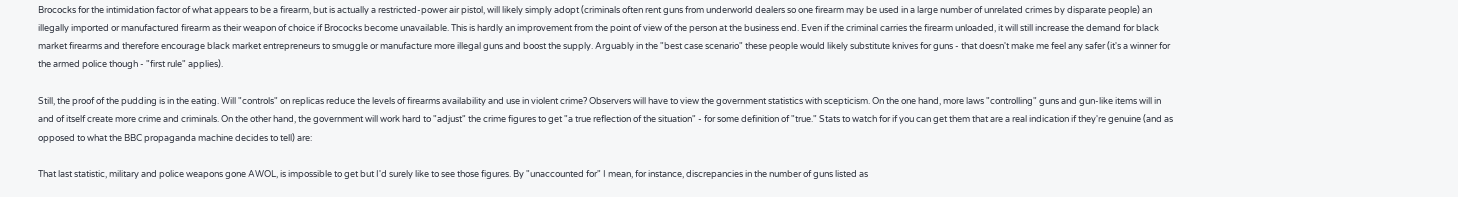Brococks for the intimidation factor of what appears to be a firearm, but is actually a restricted-power air pistol, will likely simply adopt (criminals often rent guns from underworld dealers so one firearm may be used in a large number of unrelated crimes by disparate people) an illegally imported or manufactured firearm as their weapon of choice if Brococks become unavailable. This is hardly an improvement from the point of view of the person at the business end. Even if the criminal carries the firearm unloaded, it will still increase the demand for black market firearms and therefore encourage black market entrepreneurs to smuggle or manufacture more illegal guns and boost the supply. Arguably in the "best case scenario" these people would likely substitute knives for guns - that doesn't make me feel any safer (it's a winner for the armed police though - "first rule" applies).

Still, the proof of the pudding is in the eating. Will "controls" on replicas reduce the levels of firearms availability and use in violent crime? Observers will have to view the government statistics with scepticism. On the one hand, more laws "controlling" guns and gun-like items will in and of itself create more crime and criminals. On the other hand, the government will work hard to "adjust" the crime figures to get "a true reflection of the situation" - for some definition of "true." Stats to watch for if you can get them that are a real indication if they're genuine (and as opposed to what the BBC propaganda machine decides to tell) are:

That last statistic, military and police weapons gone AWOL, is impossible to get but I'd surely like to see those figures. By "unaccounted for" I mean, for instance, discrepancies in the number of guns listed as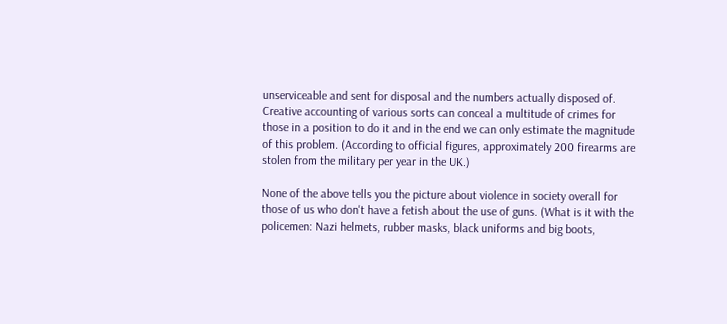unserviceable and sent for disposal and the numbers actually disposed of. Creative accounting of various sorts can conceal a multitude of crimes for those in a position to do it and in the end we can only estimate the magnitude of this problem. (According to official figures, approximately 200 firearms are stolen from the military per year in the UK.)

None of the above tells you the picture about violence in society overall for those of us who don't have a fetish about the use of guns. (What is it with the policemen: Nazi helmets, rubber masks, black uniforms and big boots,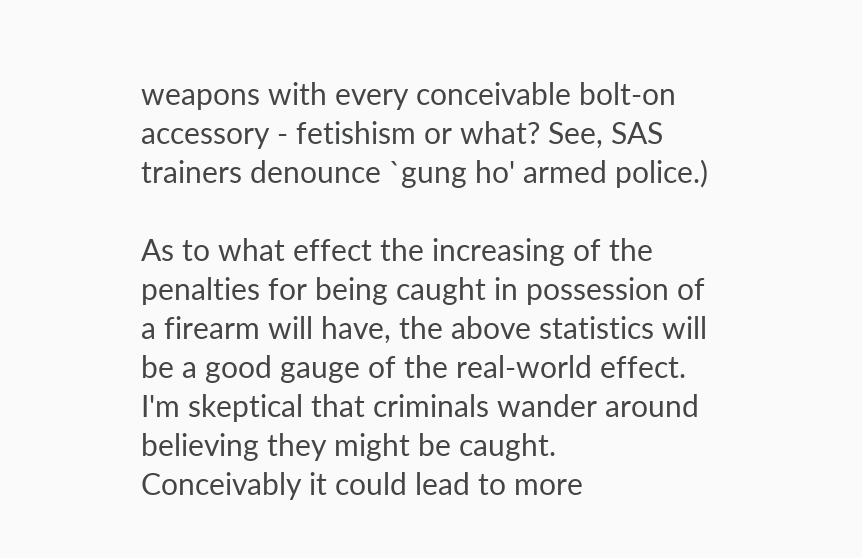weapons with every conceivable bolt-on accessory - fetishism or what? See, SAS trainers denounce `gung ho' armed police.)

As to what effect the increasing of the penalties for being caught in possession of a firearm will have, the above statistics will be a good gauge of the real-world effect. I'm skeptical that criminals wander around believing they might be caught. Conceivably it could lead to more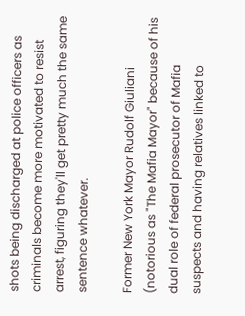shots being discharged at police officers as criminals become more motivated to resist arrest, figuring they'll get pretty much the same sentence whatever.

Former New York Mayor Rudolf Giuliani (notorious as "The Mafia Mayor" because of his dual role of federal prosecutor of Mafia suspects and having relatives linked to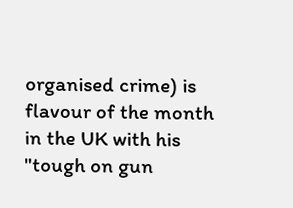organised crime) is flavour of the month in the UK with his "tough on gun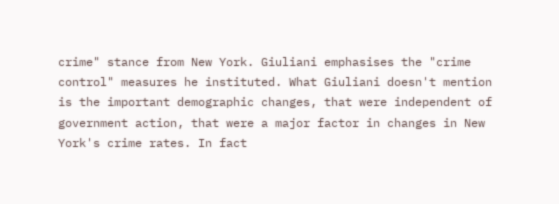crime" stance from New York. Giuliani emphasises the "crime control" measures he instituted. What Giuliani doesn't mention is the important demographic changes, that were independent of government action, that were a major factor in changes in New York's crime rates. In fact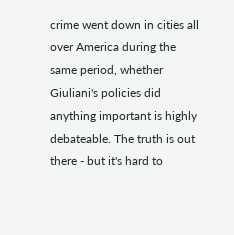crime went down in cities all over America during the same period, whether Giuliani's policies did anything important is highly debateable. The truth is out there - but it's hard to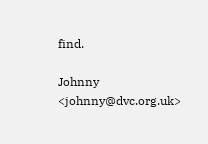find.

Johnny <johnny@dvc.org.uk>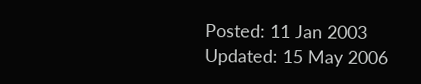Posted: 11 Jan 2003
Updated: 15 May 2006